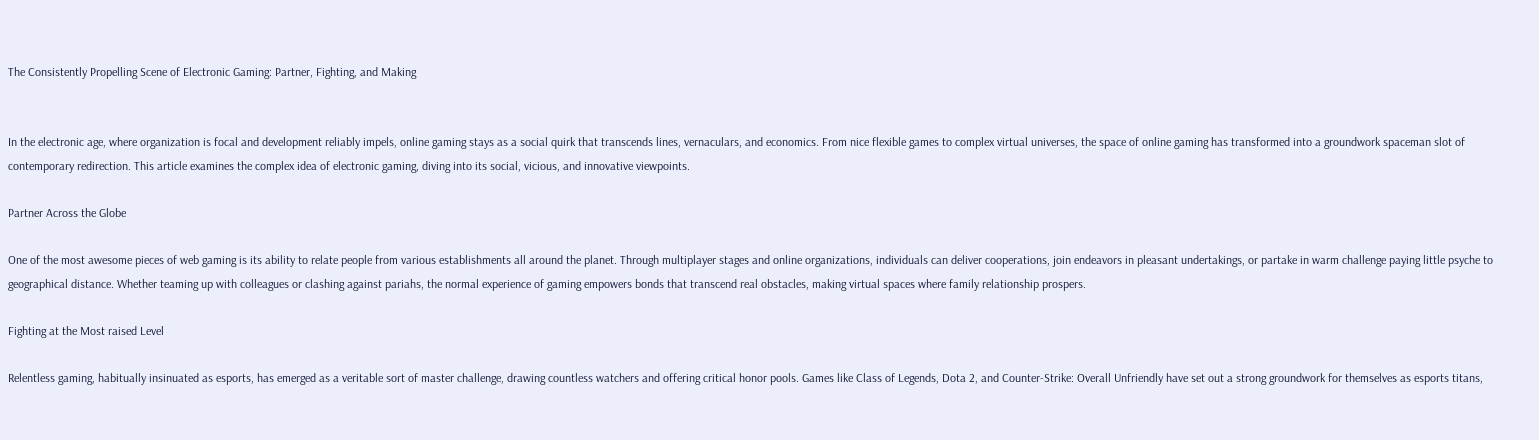The Consistently Propelling Scene of Electronic Gaming: Partner, Fighting, and Making


In the electronic age, where organization is focal and development reliably impels, online gaming stays as a social quirk that transcends lines, vernaculars, and economics. From nice flexible games to complex virtual universes, the space of online gaming has transformed into a groundwork spaceman slot of contemporary redirection. This article examines the complex idea of electronic gaming, diving into its social, vicious, and innovative viewpoints.

Partner Across the Globe

One of the most awesome pieces of web gaming is its ability to relate people from various establishments all around the planet. Through multiplayer stages and online organizations, individuals can deliver cooperations, join endeavors in pleasant undertakings, or partake in warm challenge paying little psyche to geographical distance. Whether teaming up with colleagues or clashing against pariahs, the normal experience of gaming empowers bonds that transcend real obstacles, making virtual spaces where family relationship prospers.

Fighting at the Most raised Level

Relentless gaming, habitually insinuated as esports, has emerged as a veritable sort of master challenge, drawing countless watchers and offering critical honor pools. Games like Class of Legends, Dota 2, and Counter-Strike: Overall Unfriendly have set out a strong groundwork for themselves as esports titans,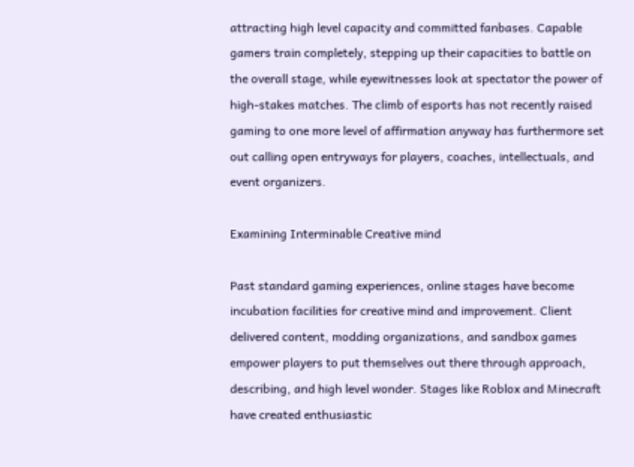attracting high level capacity and committed fanbases. Capable gamers train completely, stepping up their capacities to battle on the overall stage, while eyewitnesses look at spectator the power of high-stakes matches. The climb of esports has not recently raised gaming to one more level of affirmation anyway has furthermore set out calling open entryways for players, coaches, intellectuals, and event organizers.

Examining Interminable Creative mind

Past standard gaming experiences, online stages have become incubation facilities for creative mind and improvement. Client delivered content, modding organizations, and sandbox games empower players to put themselves out there through approach, describing, and high level wonder. Stages like Roblox and Minecraft have created enthusiastic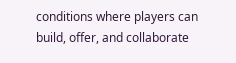conditions where players can build, offer, and collaborate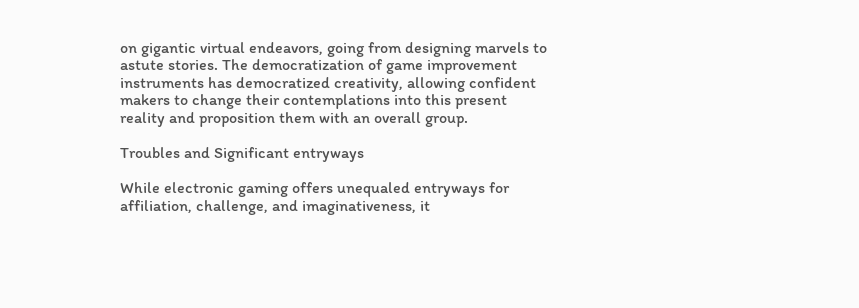on gigantic virtual endeavors, going from designing marvels to astute stories. The democratization of game improvement instruments has democratized creativity, allowing confident makers to change their contemplations into this present reality and proposition them with an overall group.

Troubles and Significant entryways

While electronic gaming offers unequaled entryways for affiliation, challenge, and imaginativeness, it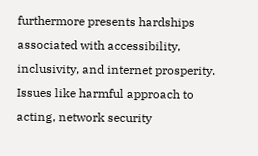furthermore presents hardships associated with accessibility, inclusivity, and internet prosperity. Issues like harmful approach to acting, network security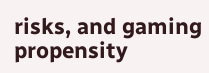risks, and gaming propensity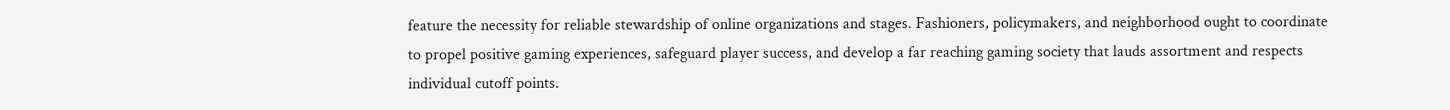feature the necessity for reliable stewardship of online organizations and stages. Fashioners, policymakers, and neighborhood ought to coordinate to propel positive gaming experiences, safeguard player success, and develop a far reaching gaming society that lauds assortment and respects individual cutoff points.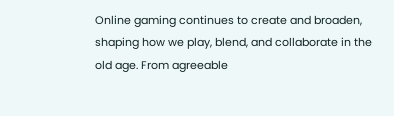Online gaming continues to create and broaden, shaping how we play, blend, and collaborate in the old age. From agreeable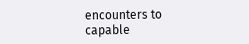encounters to capable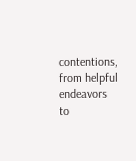contentions, from helpful endeavors to